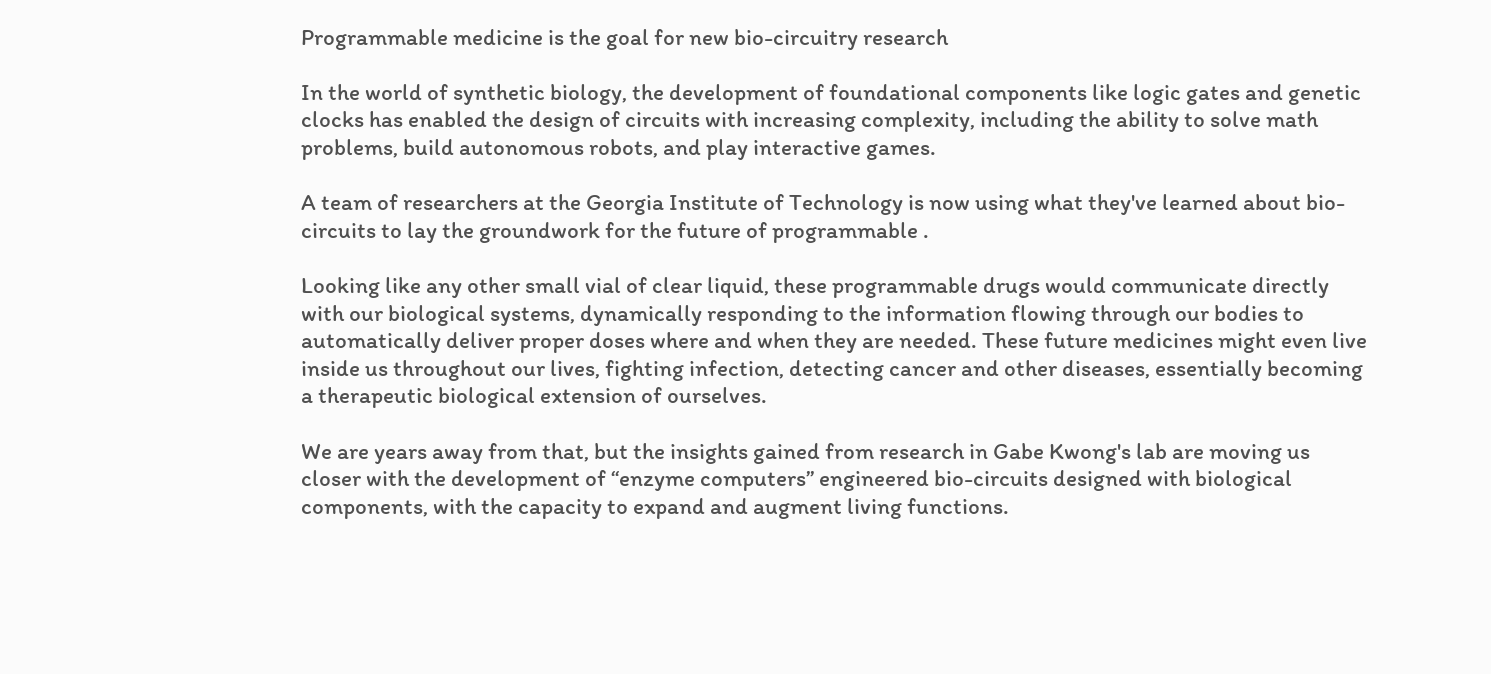Programmable medicine is the goal for new bio-circuitry research

In the world of synthetic biology, the development of foundational components like logic gates and genetic clocks has enabled the design of circuits with increasing complexity, including the ability to solve math problems, build autonomous robots, and play interactive games.

A team of researchers at the Georgia Institute of Technology is now using what they've learned about bio-circuits to lay the groundwork for the future of programmable .

Looking like any other small vial of clear liquid, these programmable drugs would communicate directly with our biological systems, dynamically responding to the information flowing through our bodies to automatically deliver proper doses where and when they are needed. These future medicines might even live inside us throughout our lives, fighting infection, detecting cancer and other diseases, essentially becoming a therapeutic biological extension of ourselves.

We are years away from that, but the insights gained from research in Gabe Kwong's lab are moving us closer with the development of “enzyme computers” engineered bio-circuits designed with biological components, with the capacity to expand and augment living functions.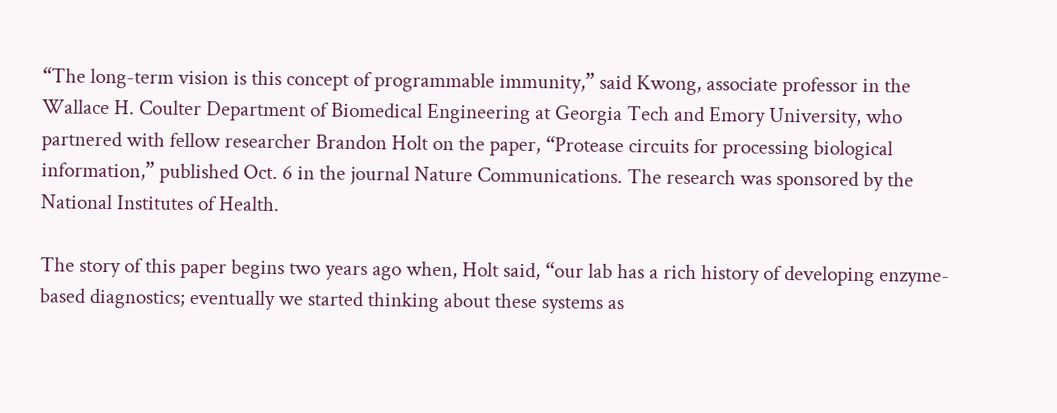“The long-term vision is this concept of programmable immunity,” said Kwong, associate professor in the Wallace H. Coulter Department of Biomedical Engineering at Georgia Tech and Emory University, who partnered with fellow researcher Brandon Holt on the paper, “Protease circuits for processing biological information,” published Oct. 6 in the journal Nature Communications. The research was sponsored by the National Institutes of Health.

The story of this paper begins two years ago when, Holt said, “our lab has a rich history of developing enzyme-based diagnostics; eventually we started thinking about these systems as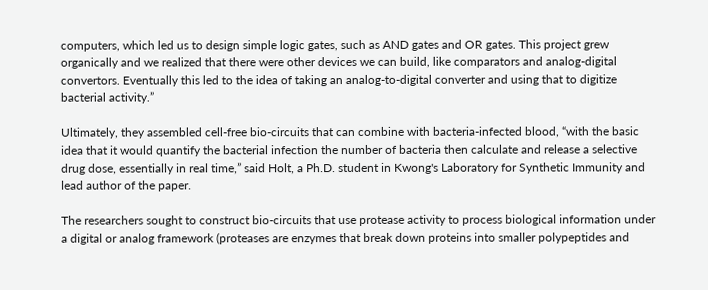computers, which led us to design simple logic gates, such as AND gates and OR gates. This project grew organically and we realized that there were other devices we can build, like comparators and analog-digital convertors. Eventually this led to the idea of taking an analog-to-digital converter and using that to digitize bacterial activity.”

Ultimately, they assembled cell-free bio-circuits that can combine with bacteria-infected blood, “with the basic idea that it would quantify the bacterial infection the number of bacteria then calculate and release a selective drug dose, essentially in real time,” said Holt, a Ph.D. student in Kwong's Laboratory for Synthetic Immunity and lead author of the paper.

The researchers sought to construct bio-circuits that use protease activity to process biological information under a digital or analog framework (proteases are enzymes that break down proteins into smaller polypeptides and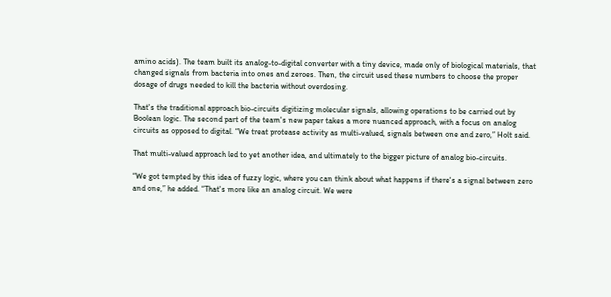amino acids). The team built its analog-to-digital converter with a tiny device, made only of biological materials, that changed signals from bacteria into ones and zeroes. Then, the circuit used these numbers to choose the proper dosage of drugs needed to kill the bacteria without overdosing.

That's the traditional approach bio-circuits digitizing molecular signals, allowing operations to be carried out by Boolean logic. The second part of the team's new paper takes a more nuanced approach, with a focus on analog circuits as opposed to digital. “We treat protease activity as multi-valued, signals between one and zero,” Holt said.

That multi-valued approach led to yet another idea, and ultimately to the bigger picture of analog bio-circuits.

“We got tempted by this idea of fuzzy logic, where you can think about what happens if there's a signal between zero and one,” he added. “That's more like an analog circuit. We were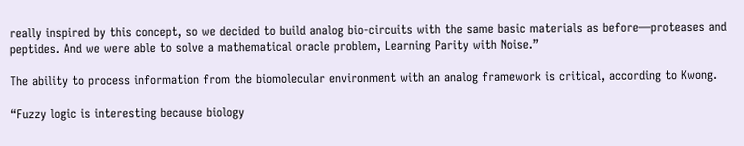really inspired by this concept, so we decided to build analog bio-circuits with the same basic materials as before—proteases and peptides. And we were able to solve a mathematical oracle problem, Learning Parity with Noise.”

The ability to process information from the biomolecular environment with an analog framework is critical, according to Kwong.

“Fuzzy logic is interesting because biology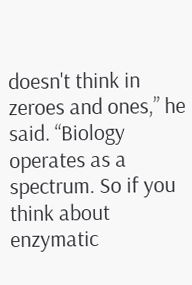doesn't think in zeroes and ones,” he said. “Biology operates as a spectrum. So if you think about enzymatic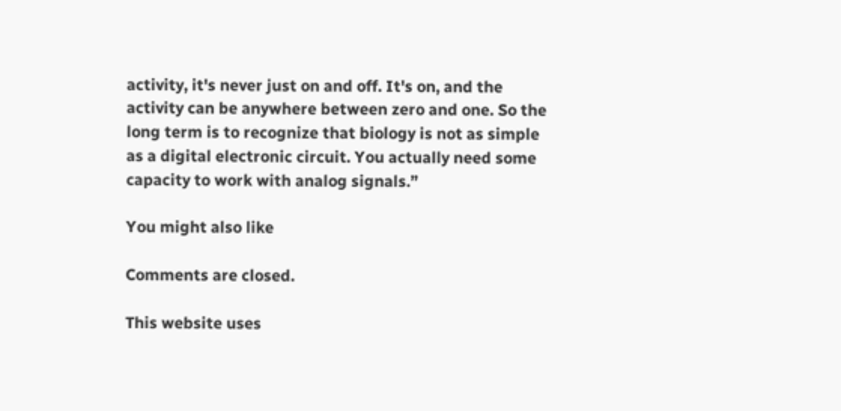activity, it's never just on and off. It's on, and the activity can be anywhere between zero and one. So the long term is to recognize that biology is not as simple as a digital electronic circuit. You actually need some capacity to work with analog signals.”

You might also like

Comments are closed.

This website uses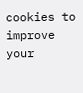cookies to improve your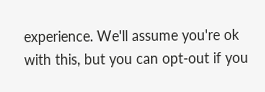experience. We'll assume you're ok with this, but you can opt-out if you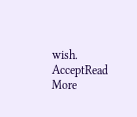wish. AcceptRead More